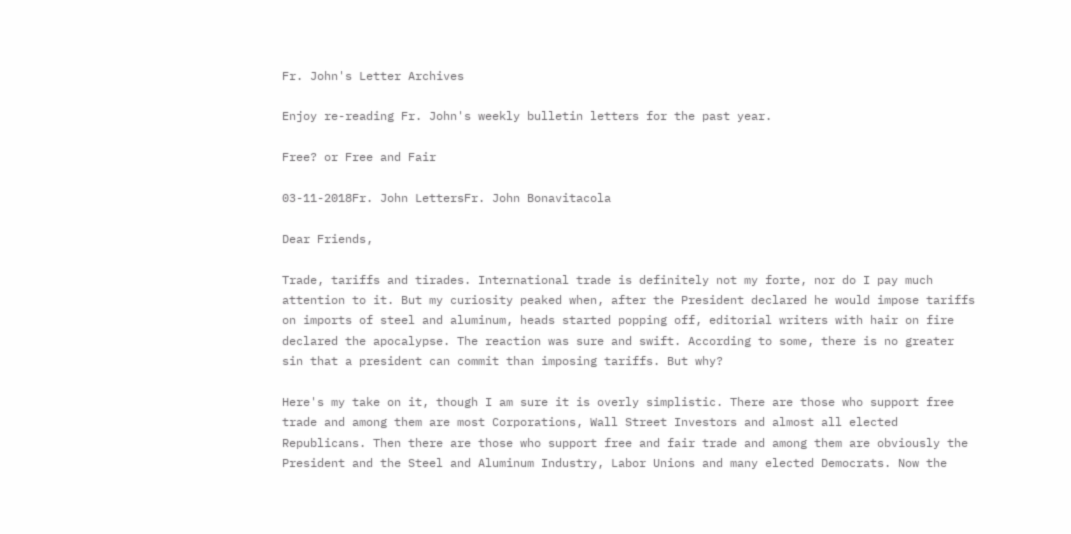Fr. John's Letter Archives

Enjoy re-reading Fr. John's weekly bulletin letters for the past year.

Free? or Free and Fair

03-11-2018Fr. John LettersFr. John Bonavitacola

Dear Friends,

Trade, tariffs and tirades. International trade is definitely not my forte, nor do I pay much attention to it. But my curiosity peaked when, after the President declared he would impose tariffs on imports of steel and aluminum, heads started popping off, editorial writers with hair on fire declared the apocalypse. The reaction was sure and swift. According to some, there is no greater sin that a president can commit than imposing tariffs. But why?

Here's my take on it, though I am sure it is overly simplistic. There are those who support free trade and among them are most Corporations, Wall Street Investors and almost all elected Republicans. Then there are those who support free and fair trade and among them are obviously the President and the Steel and Aluminum Industry, Labor Unions and many elected Democrats. Now the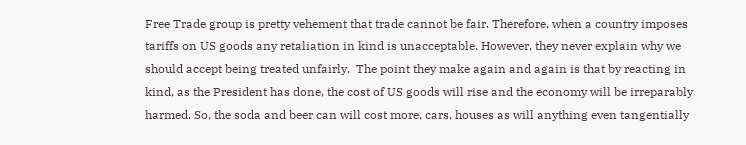Free Trade group is pretty vehement that trade cannot be fair. Therefore, when a country imposes tariffs on US goods any retaliation in kind is unacceptable. However, they never explain why we should accept being treated unfairly.  The point they make again and again is that by reacting in kind, as the President has done, the cost of US goods will rise and the economy will be irreparably harmed. So, the soda and beer can will cost more, cars, houses as will anything even tangentially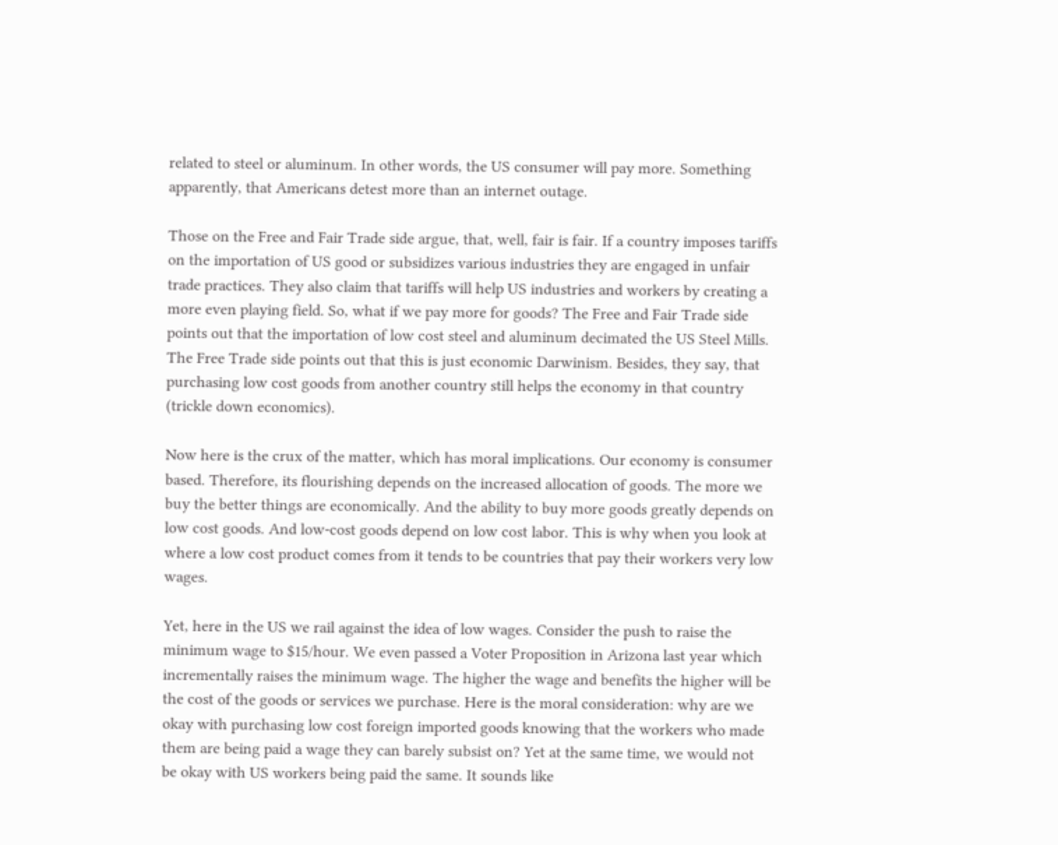related to steel or aluminum. In other words, the US consumer will pay more. Something apparently, that Americans detest more than an internet outage.

Those on the Free and Fair Trade side argue, that, well, fair is fair. If a country imposes tariffs on the importation of US good or subsidizes various industries they are engaged in unfair trade practices. They also claim that tariffs will help US industries and workers by creating a more even playing field. So, what if we pay more for goods? The Free and Fair Trade side points out that the importation of low cost steel and aluminum decimated the US Steel Mills. The Free Trade side points out that this is just economic Darwinism. Besides, they say, that purchasing low cost goods from another country still helps the economy in that country (trickle down economics).

Now here is the crux of the matter, which has moral implications. Our economy is consumer based. Therefore, its flourishing depends on the increased allocation of goods. The more we buy the better things are economically. And the ability to buy more goods greatly depends on low cost goods. And low-cost goods depend on low cost labor. This is why when you look at where a low cost product comes from it tends to be countries that pay their workers very low wages.

Yet, here in the US we rail against the idea of low wages. Consider the push to raise the minimum wage to $15/hour. We even passed a Voter Proposition in Arizona last year which incrementally raises the minimum wage. The higher the wage and benefits the higher will be the cost of the goods or services we purchase. Here is the moral consideration: why are we okay with purchasing low cost foreign imported goods knowing that the workers who made them are being paid a wage they can barely subsist on? Yet at the same time, we would not be okay with US workers being paid the same. It sounds like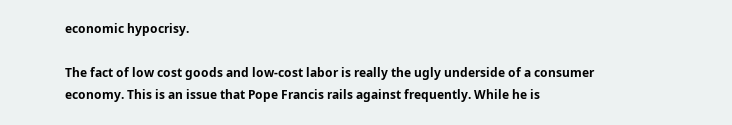economic hypocrisy.

The fact of low cost goods and low-cost labor is really the ugly underside of a consumer economy. This is an issue that Pope Francis rails against frequently. While he is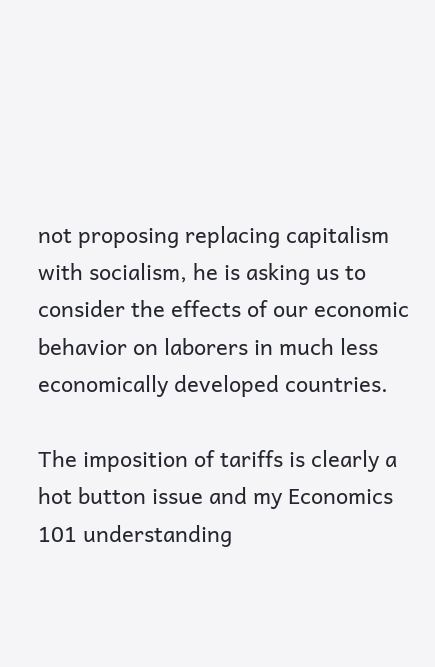not proposing replacing capitalism with socialism, he is asking us to consider the effects of our economic behavior on laborers in much less economically developed countries.

The imposition of tariffs is clearly a hot button issue and my Economics 101 understanding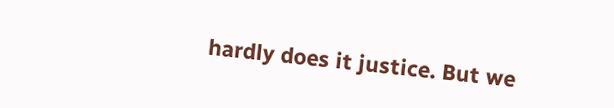hardly does it justice. But we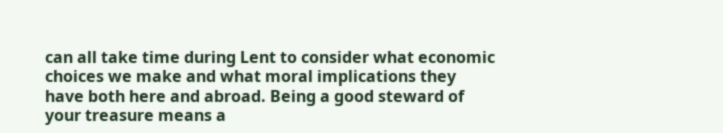can all take time during Lent to consider what economic choices we make and what moral implications they have both here and abroad. Being a good steward of your treasure means a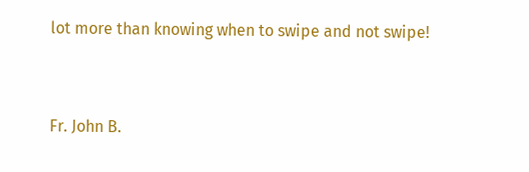lot more than knowing when to swipe and not swipe!


Fr. John B.